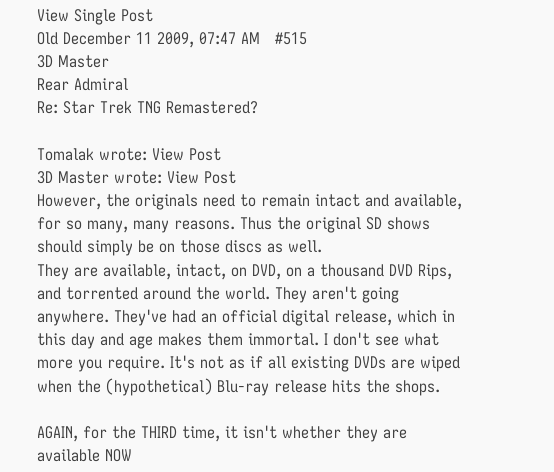View Single Post
Old December 11 2009, 07:47 AM   #515
3D Master
Rear Admiral
Re: Star Trek TNG Remastered?

Tomalak wrote: View Post
3D Master wrote: View Post
However, the originals need to remain intact and available, for so many, many reasons. Thus the original SD shows should simply be on those discs as well.
They are available, intact, on DVD, on a thousand DVD Rips, and torrented around the world. They aren't going anywhere. They've had an official digital release, which in this day and age makes them immortal. I don't see what more you require. It's not as if all existing DVDs are wiped when the (hypothetical) Blu-ray release hits the shops.

AGAIN, for the THIRD time, it isn't whether they are available NOW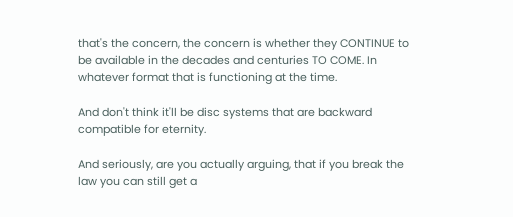that's the concern, the concern is whether they CONTINUE to be available in the decades and centuries TO COME. In whatever format that is functioning at the time.

And don't think it'll be disc systems that are backward compatible for eternity.

And seriously, are you actually arguing, that if you break the law you can still get a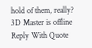hold of them, really?
3D Master is offline   Reply With Quote